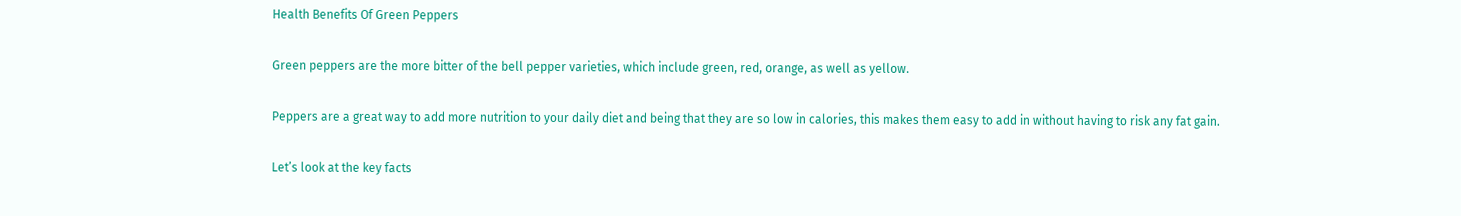Health Benefits Of Green Peppers

Green peppers are the more bitter of the bell pepper varieties, which include green, red, orange, as well as yellow.

Peppers are a great way to add more nutrition to your daily diet and being that they are so low in calories, this makes them easy to add in without having to risk any fat gain.

Let’s look at the key facts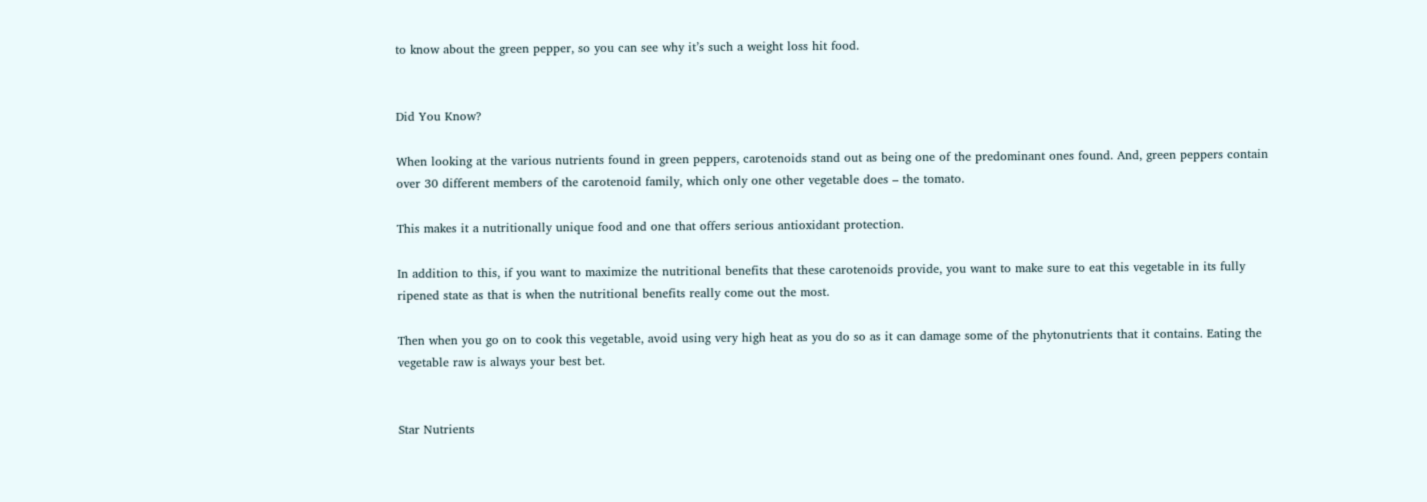to know about the green pepper, so you can see why it’s such a weight loss hit food.


Did You Know?

When looking at the various nutrients found in green peppers, carotenoids stand out as being one of the predominant ones found. And, green peppers contain over 30 different members of the carotenoid family, which only one other vegetable does – the tomato.

This makes it a nutritionally unique food and one that offers serious antioxidant protection.

In addition to this, if you want to maximize the nutritional benefits that these carotenoids provide, you want to make sure to eat this vegetable in its fully ripened state as that is when the nutritional benefits really come out the most.

Then when you go on to cook this vegetable, avoid using very high heat as you do so as it can damage some of the phytonutrients that it contains. Eating the vegetable raw is always your best bet.


Star Nutrients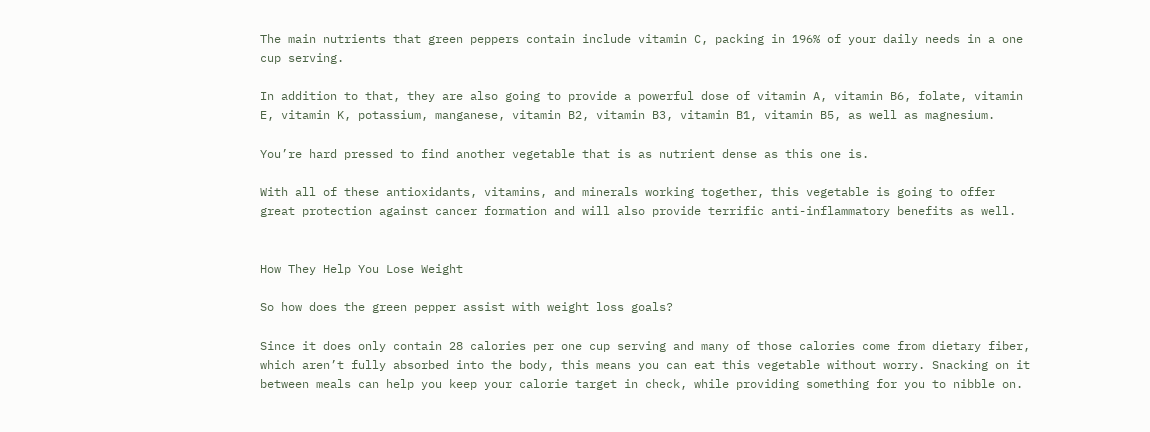The main nutrients that green peppers contain include vitamin C, packing in 196% of your daily needs in a one cup serving.

In addition to that, they are also going to provide a powerful dose of vitamin A, vitamin B6, folate, vitamin E, vitamin K, potassium, manganese, vitamin B2, vitamin B3, vitamin B1, vitamin B5, as well as magnesium.

You’re hard pressed to find another vegetable that is as nutrient dense as this one is.

With all of these antioxidants, vitamins, and minerals working together, this vegetable is going to offer great protection against cancer formation and will also provide terrific anti-inflammatory benefits as well.


How They Help You Lose Weight

So how does the green pepper assist with weight loss goals?

Since it does only contain 28 calories per one cup serving and many of those calories come from dietary fiber, which aren’t fully absorbed into the body, this means you can eat this vegetable without worry. Snacking on it between meals can help you keep your calorie target in check, while providing something for you to nibble on.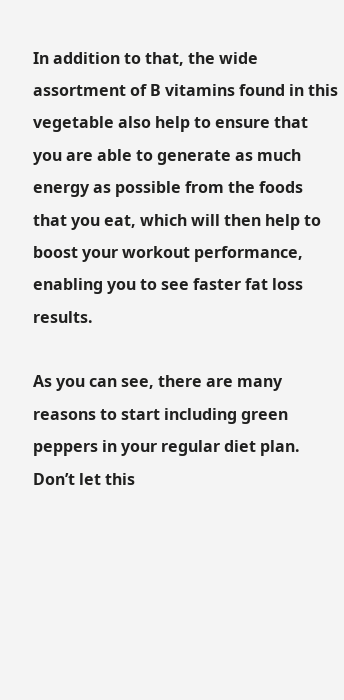In addition to that, the wide assortment of B vitamins found in this vegetable also help to ensure that you are able to generate as much energy as possible from the foods that you eat, which will then help to boost your workout performance, enabling you to see faster fat loss results.

As you can see, there are many reasons to start including green peppers in your regular diet plan.  Don’t let this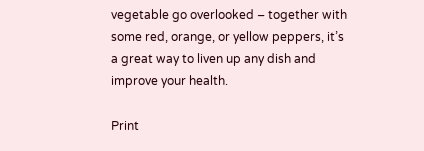vegetable go overlooked – together with some red, orange, or yellow peppers, it’s a great way to liven up any dish and improve your health.

Print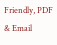Friendly, PDF & Email